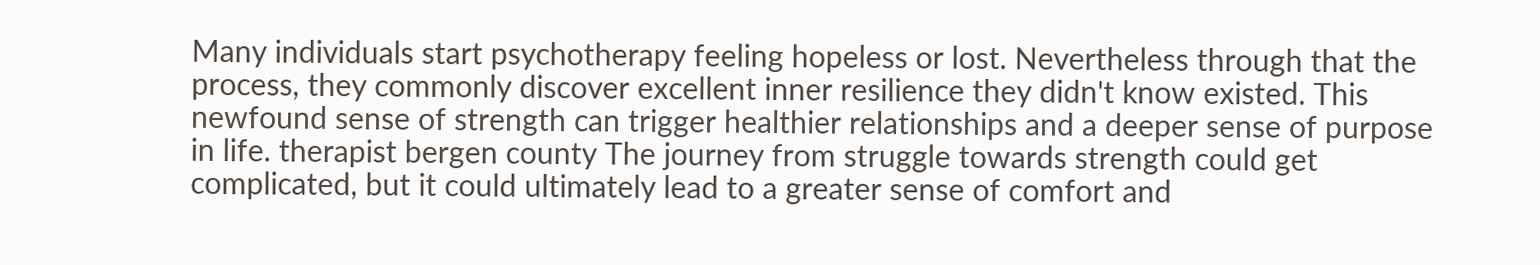Many individuals start psychotherapy feeling hopeless or lost. Nevertheless through that the process, they commonly discover excellent inner resilience they didn't know existed. This newfound sense of strength can trigger healthier relationships and a deeper sense of purpose in life. therapist bergen county The journey from struggle towards strength could get complicated, but it could ultimately lead to a greater sense of comfort and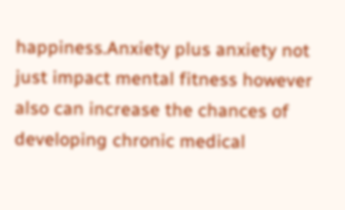happiness.Anxiety plus anxiety not just impact mental fitness however also can increase the chances of developing chronic medical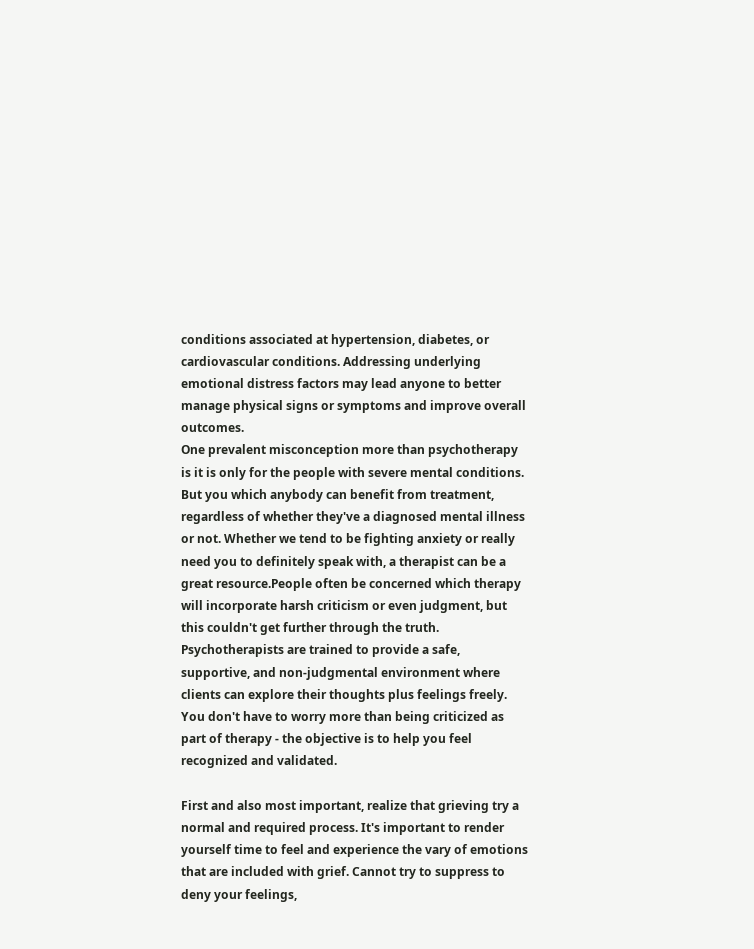conditions associated at hypertension, diabetes, or cardiovascular conditions. Addressing underlying emotional distress factors may lead anyone to better manage physical signs or symptoms and improve overall outcomes.
One prevalent misconception more than psychotherapy is it is only for the people with severe mental conditions. But you which anybody can benefit from treatment, regardless of whether they've a diagnosed mental illness or not. Whether we tend to be fighting anxiety or really need you to definitely speak with, a therapist can be a great resource.People often be concerned which therapy will incorporate harsh criticism or even judgment, but this couldn't get further through the truth. Psychotherapists are trained to provide a safe, supportive, and non-judgmental environment where clients can explore their thoughts plus feelings freely. You don't have to worry more than being criticized as part of therapy - the objective is to help you feel recognized and validated.

First and also most important, realize that grieving try a normal and required process. It's important to render yourself time to feel and experience the vary of emotions that are included with grief. Cannot try to suppress to deny your feelings,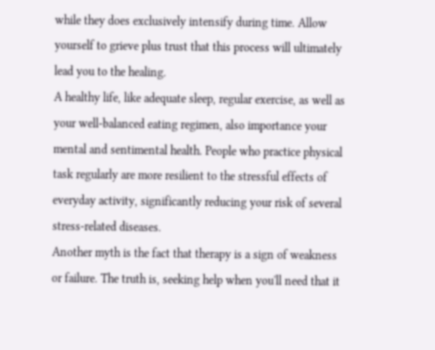while they does exclusively intensify during time. Allow yourself to grieve plus trust that this process will ultimately lead you to the healing.
A healthy life, like adequate sleep, regular exercise, as well as your well-balanced eating regimen, also importance your mental and sentimental health. People who practice physical task regularly are more resilient to the stressful effects of everyday activity, significantly reducing your risk of several stress-related diseases.
Another myth is the fact that therapy is a sign of weakness or failure. The truth is, seeking help when you'll need that it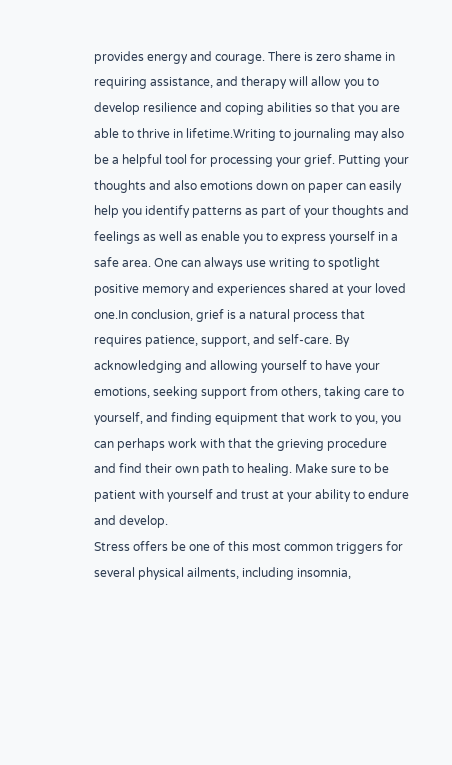provides energy and courage. There is zero shame in requiring assistance, and therapy will allow you to develop resilience and coping abilities so that you are able to thrive in lifetime.Writing to journaling may also be a helpful tool for processing your grief. Putting your thoughts and also emotions down on paper can easily help you identify patterns as part of your thoughts and feelings as well as enable you to express yourself in a safe area. One can always use writing to spotlight positive memory and experiences shared at your loved one.In conclusion, grief is a natural process that requires patience, support, and self-care. By acknowledging and allowing yourself to have your emotions, seeking support from others, taking care to yourself, and finding equipment that work to you, you can perhaps work with that the grieving procedure and find their own path to healing. Make sure to be patient with yourself and trust at your ability to endure and develop.
Stress offers be one of this most common triggers for several physical ailments, including insomnia,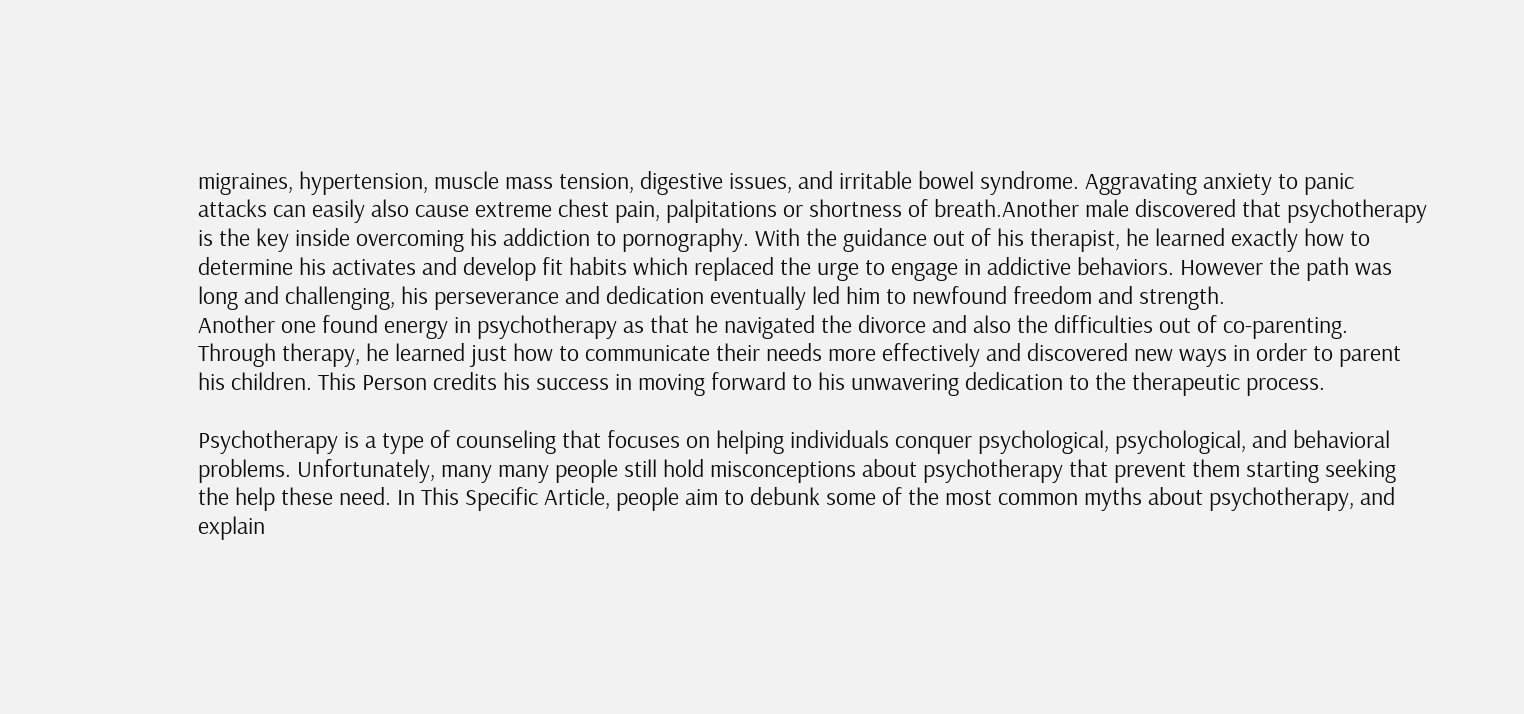migraines, hypertension, muscle mass tension, digestive issues, and irritable bowel syndrome. Aggravating anxiety to panic attacks can easily also cause extreme chest pain, palpitations or shortness of breath.Another male discovered that psychotherapy is the key inside overcoming his addiction to pornography. With the guidance out of his therapist, he learned exactly how to determine his activates and develop fit habits which replaced the urge to engage in addictive behaviors. However the path was long and challenging, his perseverance and dedication eventually led him to newfound freedom and strength.
Another one found energy in psychotherapy as that he navigated the divorce and also the difficulties out of co-parenting. Through therapy, he learned just how to communicate their needs more effectively and discovered new ways in order to parent his children. This Person credits his success in moving forward to his unwavering dedication to the therapeutic process.

Psychotherapy is a type of counseling that focuses on helping individuals conquer psychological, psychological, and behavioral problems. Unfortunately, many many people still hold misconceptions about psychotherapy that prevent them starting seeking the help these need. In This Specific Article, people aim to debunk some of the most common myths about psychotherapy, and explain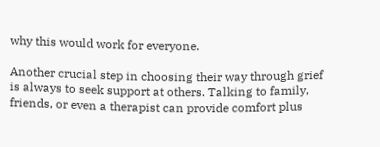why this would work for everyone.

Another crucial step in choosing their way through grief is always to seek support at others. Talking to family, friends, or even a therapist can provide comfort plus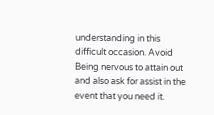understanding in this difficult occasion. Avoid Being nervous to attain out and also ask for assist in the event that you need it.